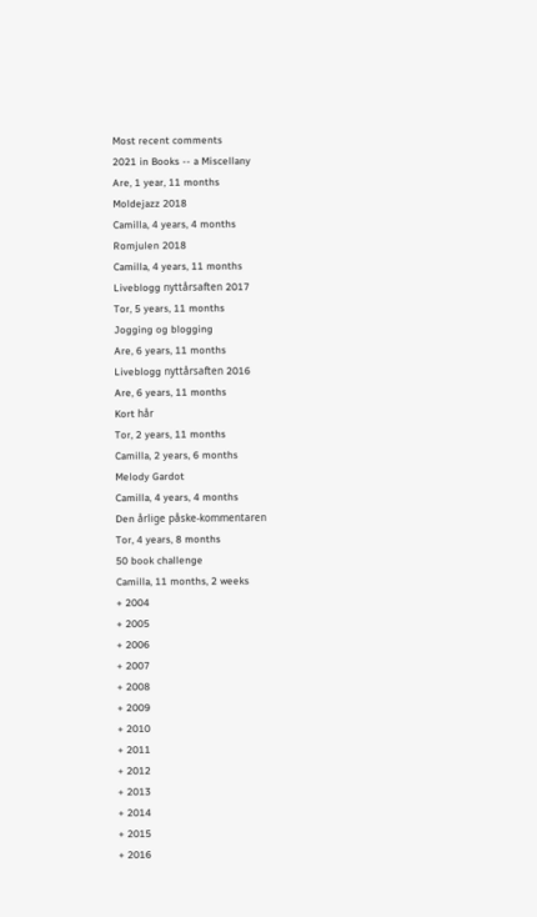Most recent comments
2021 in Books -- a Miscellany
Are, 1 year, 11 months
Moldejazz 2018
Camilla, 4 years, 4 months
Romjulen 2018
Camilla, 4 years, 11 months
Liveblogg nyttårsaften 2017
Tor, 5 years, 11 months
Jogging og blogging
Are, 6 years, 11 months
Liveblogg nyttårsaften 2016
Are, 6 years, 11 months
Kort hår
Tor, 2 years, 11 months
Camilla, 2 years, 6 months
Melody Gardot
Camilla, 4 years, 4 months
Den årlige påske-kommentaren
Tor, 4 years, 8 months
50 book challenge
Camilla, 11 months, 2 weeks
+ 2004
+ 2005
+ 2006
+ 2007
+ 2008
+ 2009
+ 2010
+ 2011
+ 2012
+ 2013
+ 2014
+ 2015
+ 2016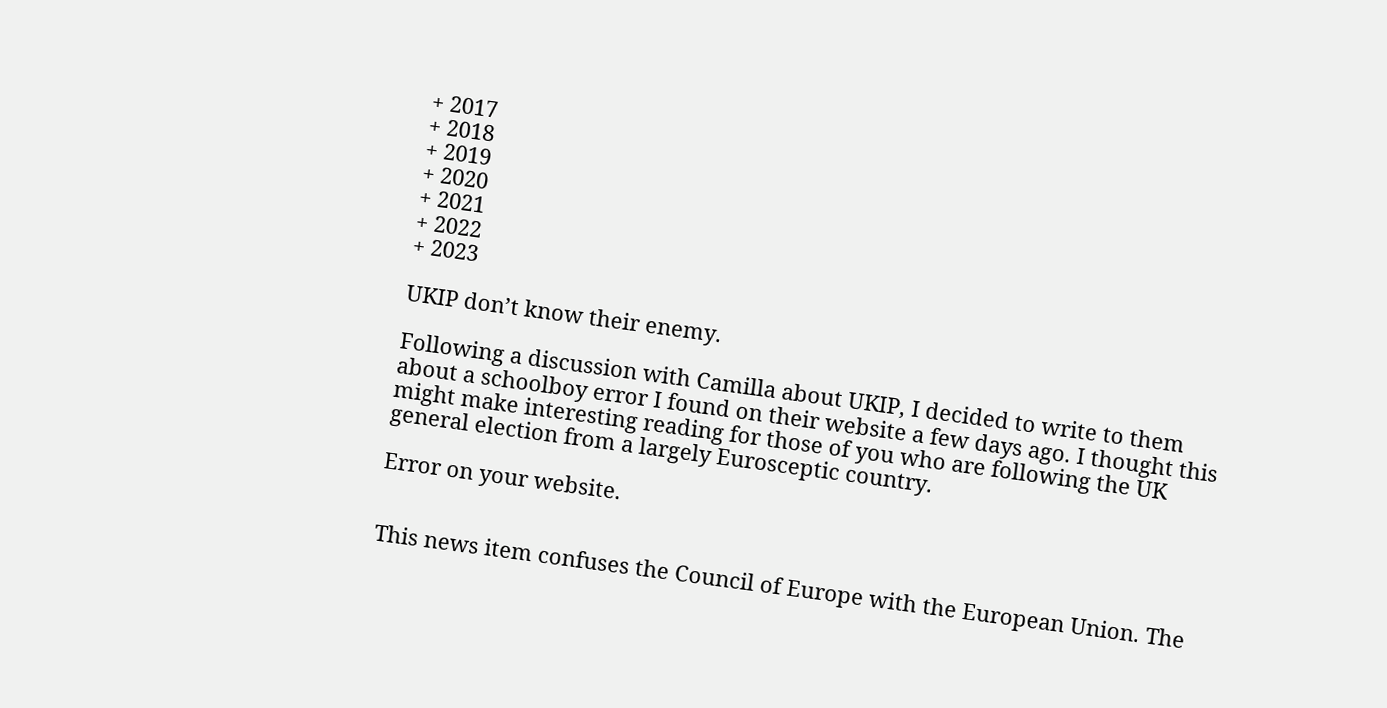+ 2017
+ 2018
+ 2019
+ 2020
+ 2021
+ 2022
+ 2023

UKIP don’t know their enemy.

Following a discussion with Camilla about UKIP, I decided to write to them about a schoolboy error I found on their website a few days ago. I thought this might make interesting reading for those of you who are following the UK general election from a largely Eurosceptic country.

Error on your website.


This news item confuses the Council of Europe with the European Union. The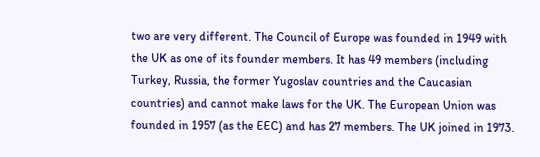two are very different. The Council of Europe was founded in 1949 with the UK as one of its founder members. It has 49 members (including Turkey, Russia, the former Yugoslav countries and the Caucasian countries) and cannot make laws for the UK. The European Union was founded in 1957 (as the EEC) and has 27 members. The UK joined in 1973.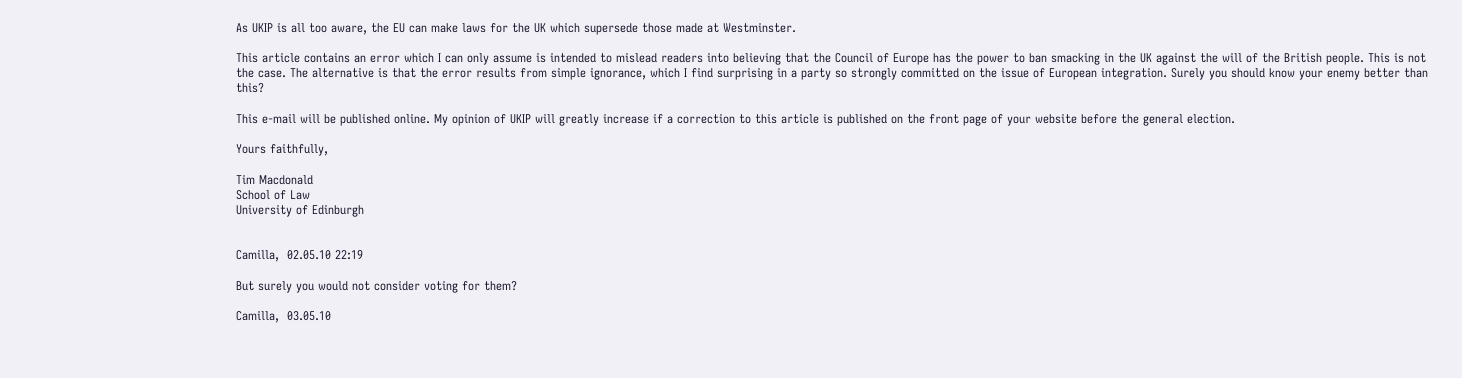As UKIP is all too aware, the EU can make laws for the UK which supersede those made at Westminster.

This article contains an error which I can only assume is intended to mislead readers into believing that the Council of Europe has the power to ban smacking in the UK against the will of the British people. This is not the case. The alternative is that the error results from simple ignorance, which I find surprising in a party so strongly committed on the issue of European integration. Surely you should know your enemy better than this?

This e-mail will be published online. My opinion of UKIP will greatly increase if a correction to this article is published on the front page of your website before the general election.

Yours faithfully,

Tim Macdonald
School of Law
University of Edinburgh


Camilla,  02.05.10 22:19

But surely you would not consider voting for them?

Camilla,  03.05.10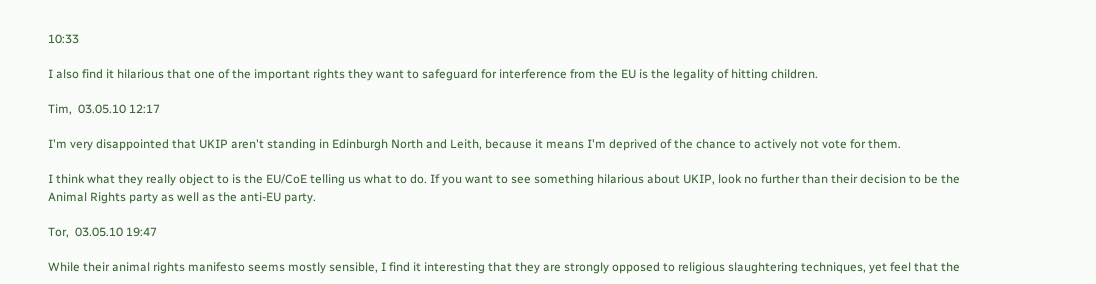10:33

I also find it hilarious that one of the important rights they want to safeguard for interference from the EU is the legality of hitting children.

Tim,  03.05.10 12:17

I'm very disappointed that UKIP aren't standing in Edinburgh North and Leith, because it means I'm deprived of the chance to actively not vote for them.

I think what they really object to is the EU/CoE telling us what to do. If you want to see something hilarious about UKIP, look no further than their decision to be the Animal Rights party as well as the anti-EU party.

Tor,  03.05.10 19:47

While their animal rights manifesto seems mostly sensible, I find it interesting that they are strongly opposed to religious slaughtering techniques, yet feel that the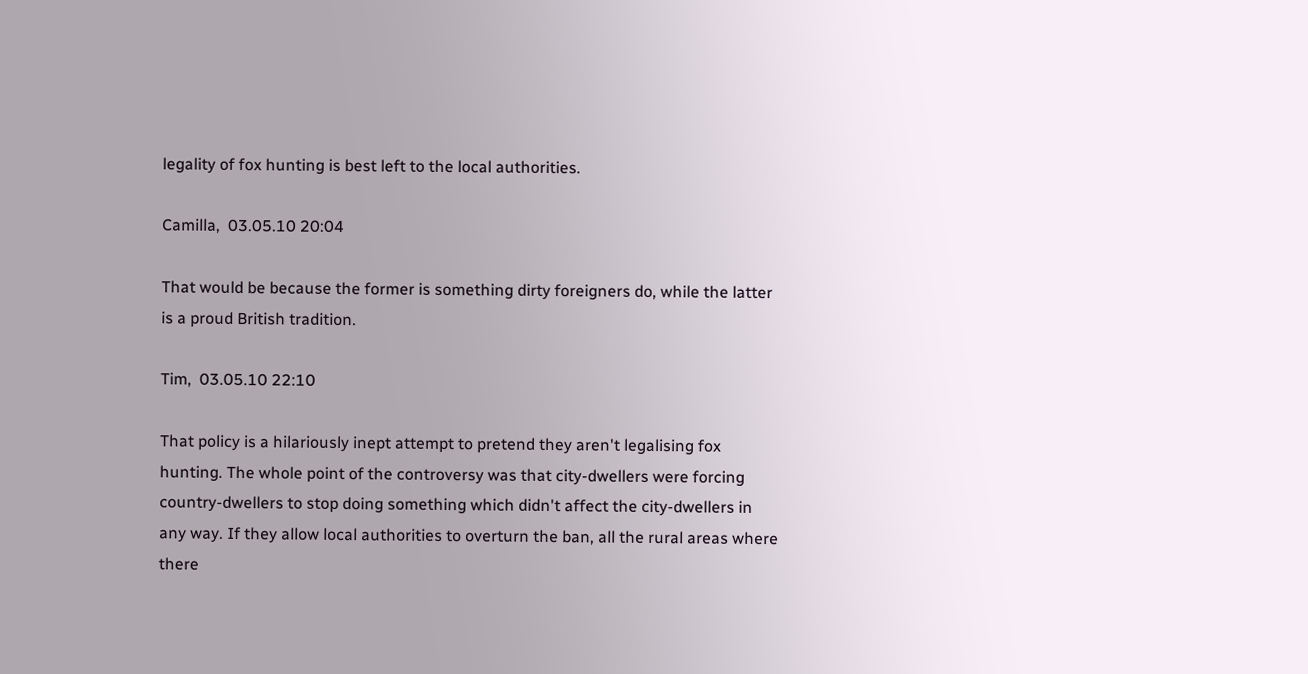legality of fox hunting is best left to the local authorities.

Camilla,  03.05.10 20:04

That would be because the former is something dirty foreigners do, while the latter is a proud British tradition.

Tim,  03.05.10 22:10

That policy is a hilariously inept attempt to pretend they aren't legalising fox hunting. The whole point of the controversy was that city-dwellers were forcing country-dwellers to stop doing something which didn't affect the city-dwellers in any way. If they allow local authorities to overturn the ban, all the rural areas where there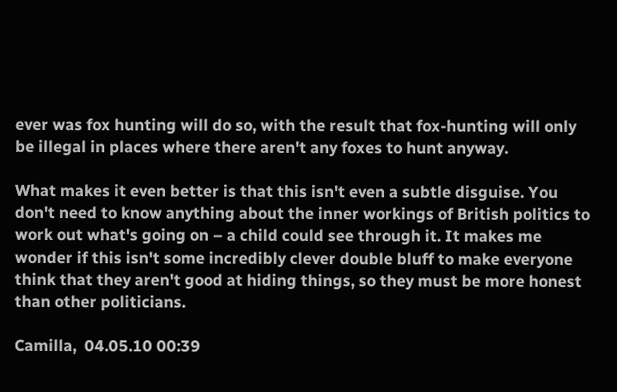ever was fox hunting will do so, with the result that fox-hunting will only be illegal in places where there aren't any foxes to hunt anyway.

What makes it even better is that this isn't even a subtle disguise. You don't need to know anything about the inner workings of British politics to work out what's going on – a child could see through it. It makes me wonder if this isn't some incredibly clever double bluff to make everyone think that they aren't good at hiding things, so they must be more honest than other politicians.

Camilla,  04.05.10 00:39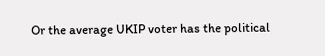Or the average UKIP voter has the political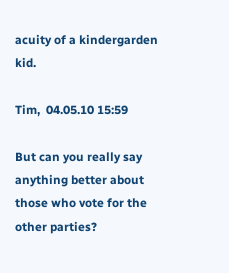acuity of a kindergarden kid.

Tim,  04.05.10 15:59

But can you really say anything better about those who vote for the other parties?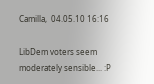Camilla,  04.05.10 16:16

LibDem voters seem moderately sensible... :P